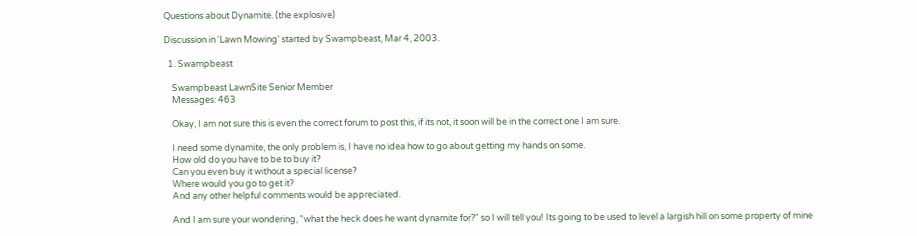Questions about Dynamite. (the explosive)

Discussion in 'Lawn Mowing' started by Swampbeast, Mar 4, 2003.

  1. Swampbeast

    Swampbeast LawnSite Senior Member
    Messages: 463

    Okay, I am not sure this is even the correct forum to post this, if its not, it soon will be in the correct one I am sure.

    I need some dynamite, the only problem is, I have no idea how to go about getting my hands on some.
    How old do you have to be to buy it?
    Can you even buy it without a special license?
    Where would you go to get it?
    And any other helpful comments would be appreciated.

    And I am sure your wondering, "what the heck does he want dynamite for?" so I will tell you! Its going to be used to level a largish hill on some property of mine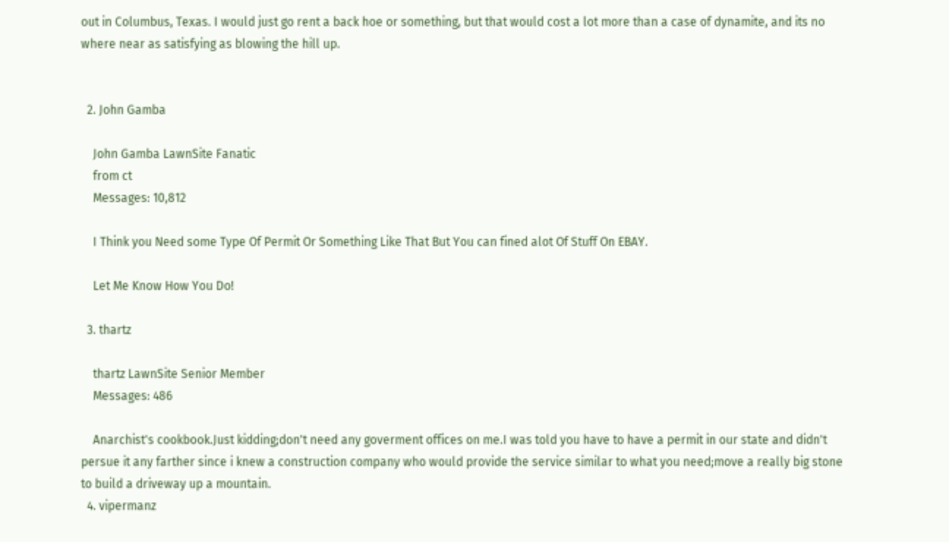out in Columbus, Texas. I would just go rent a back hoe or something, but that would cost a lot more than a case of dynamite, and its no where near as satisfying as blowing the hill up.


  2. John Gamba

    John Gamba LawnSite Fanatic
    from ct
    Messages: 10,812

    I Think you Need some Type Of Permit Or Something Like That But You can fined alot Of Stuff On EBAY.

    Let Me Know How You Do!

  3. thartz

    thartz LawnSite Senior Member
    Messages: 486

    Anarchist's cookbook.Just kidding;don't need any goverment offices on me.I was told you have to have a permit in our state and didn't persue it any farther since i knew a construction company who would provide the service similar to what you need;move a really big stone to build a driveway up a mountain.
  4. vipermanz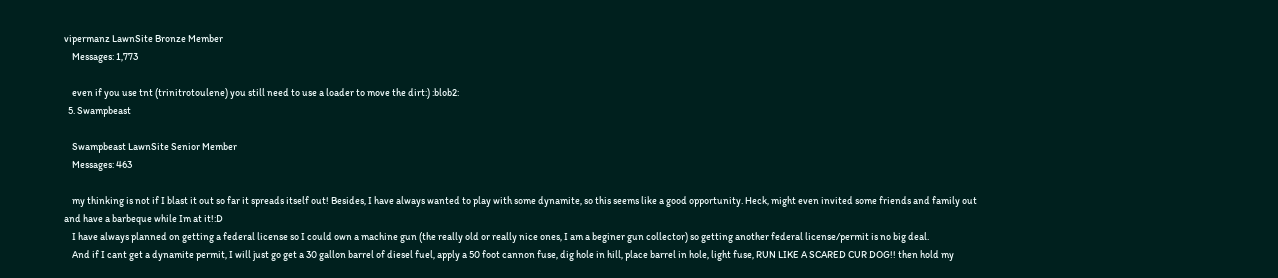vipermanz LawnSite Bronze Member
    Messages: 1,773

    even if you use tnt (trinitrotoulene) you still need to use a loader to move the dirt:) :blob2:
  5. Swampbeast

    Swampbeast LawnSite Senior Member
    Messages: 463

    my thinking is not if I blast it out so far it spreads itself out! Besides, I have always wanted to play with some dynamite, so this seems like a good opportunity. Heck, might even invited some friends and family out and have a barbeque while Im at it!:D
    I have always planned on getting a federal license so I could own a machine gun (the really old or really nice ones, I am a beginer gun collector) so getting another federal license/permit is no big deal.
    And if I cant get a dynamite permit, I will just go get a 30 gallon barrel of diesel fuel, apply a 50 foot cannon fuse, dig hole in hill, place barrel in hole, light fuse, RUN LIKE A SCARED CUR DOG!! then hold my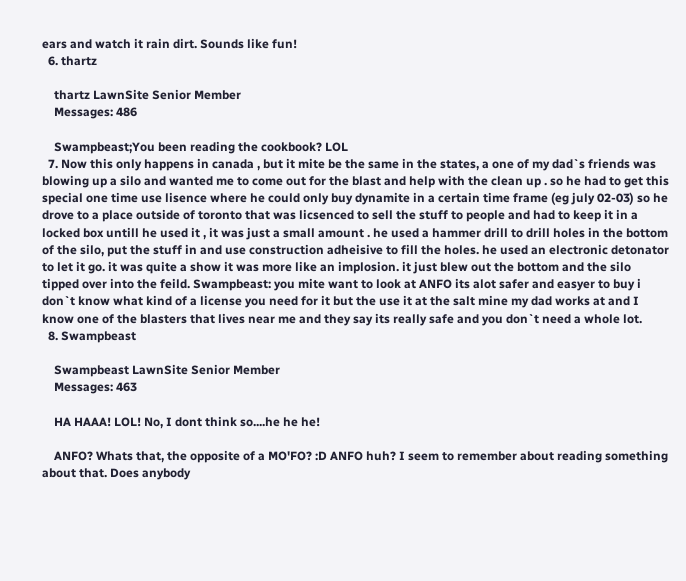ears and watch it rain dirt. Sounds like fun!
  6. thartz

    thartz LawnSite Senior Member
    Messages: 486

    Swampbeast;You been reading the cookbook? LOL
  7. Now this only happens in canada , but it mite be the same in the states, a one of my dad`s friends was blowing up a silo and wanted me to come out for the blast and help with the clean up . so he had to get this special one time use lisence where he could only buy dynamite in a certain time frame (eg july 02-03) so he drove to a place outside of toronto that was licsenced to sell the stuff to people and had to keep it in a locked box untill he used it , it was just a small amount . he used a hammer drill to drill holes in the bottom of the silo, put the stuff in and use construction adheisive to fill the holes. he used an electronic detonator to let it go. it was quite a show it was more like an implosion. it just blew out the bottom and the silo tipped over into the feild. Swampbeast: you mite want to look at ANFO its alot safer and easyer to buy i don`t know what kind of a license you need for it but the use it at the salt mine my dad works at and I know one of the blasters that lives near me and they say its really safe and you don`t need a whole lot.
  8. Swampbeast

    Swampbeast LawnSite Senior Member
    Messages: 463

    HA HAAA! LOL! No, I dont think so....he he he!

    ANFO? Whats that, the opposite of a MO'FO? :D ANFO huh? I seem to remember about reading something about that. Does anybody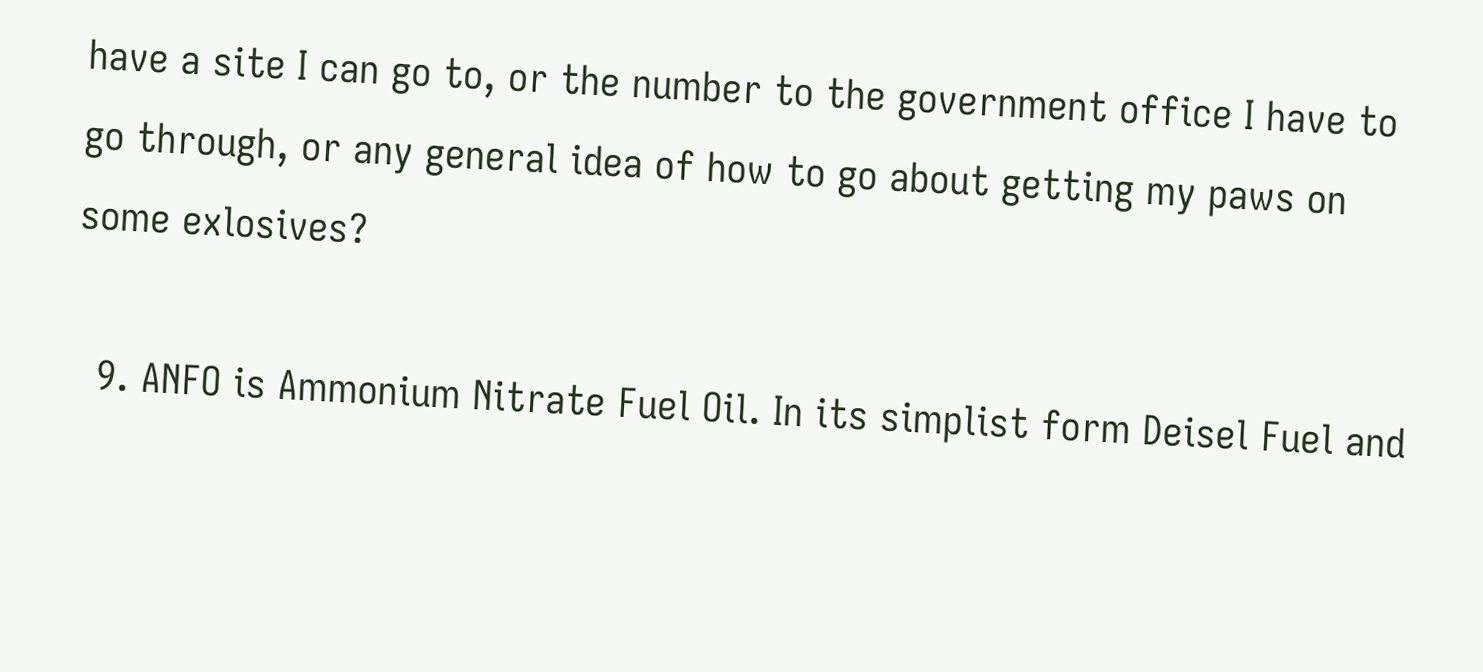have a site I can go to, or the number to the government office I have to go through, or any general idea of how to go about getting my paws on some exlosives?

  9. ANFO is Ammonium Nitrate Fuel Oil. In its simplist form Deisel Fuel and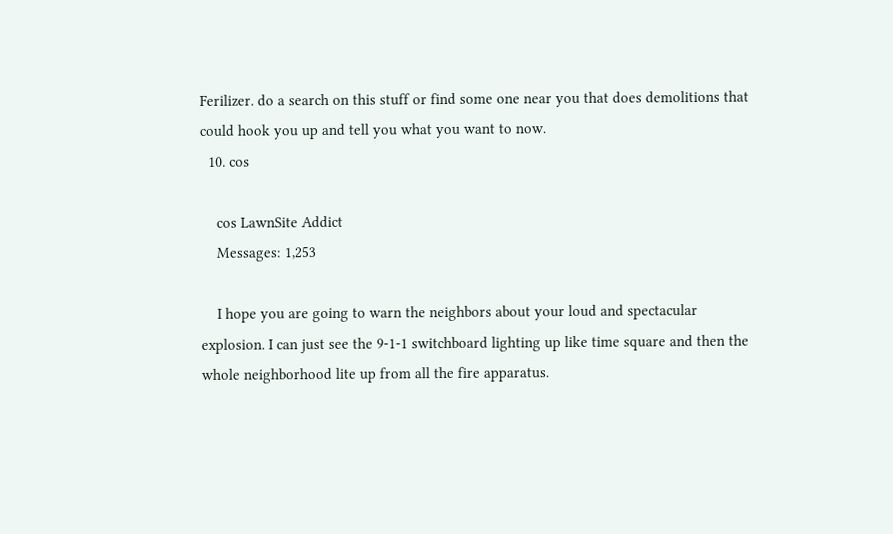Ferilizer. do a search on this stuff or find some one near you that does demolitions that could hook you up and tell you what you want to now.
  10. cos

    cos LawnSite Addict
    Messages: 1,253

    I hope you are going to warn the neighbors about your loud and spectacular explosion. I can just see the 9-1-1 switchboard lighting up like time square and then the whole neighborhood lite up from all the fire apparatus.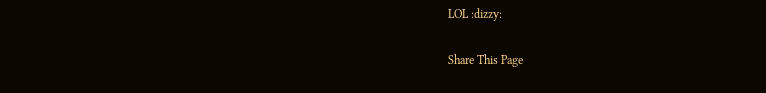LOL :dizzy:

Share This Page